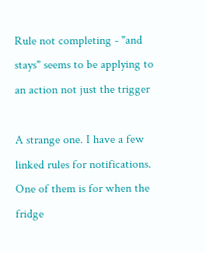Rule not completing - "and stays" seems to be applying to an action not just the trigger

A strange one. I have a few linked rules for notifications. One of them is for when the fridge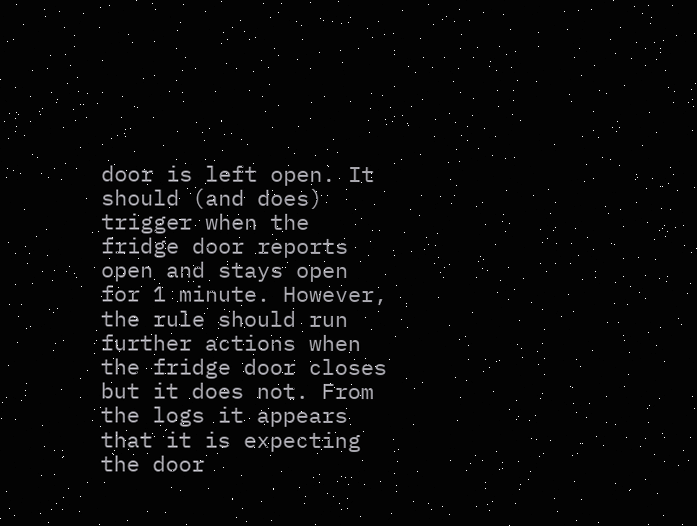door is left open. It should (and does) trigger when the fridge door reports open and stays open for 1 minute. However, the rule should run further actions when the fridge door closes but it does not. From the logs it appears that it is expecting the door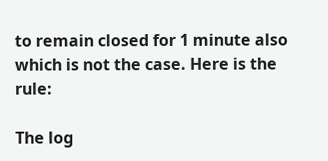to remain closed for 1 minute also which is not the case. Here is the rule:

The log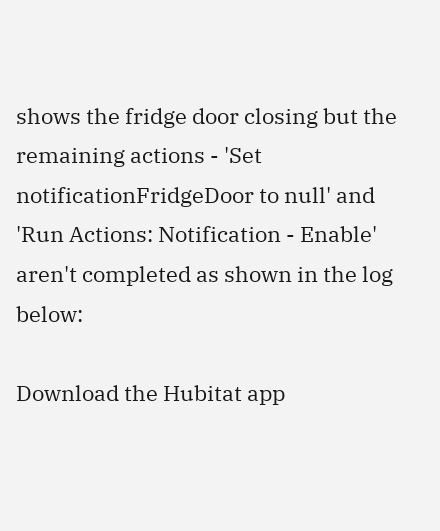shows the fridge door closing but the remaining actions - 'Set notificationFridgeDoor to null' and 'Run Actions: Notification - Enable' aren't completed as shown in the log below:

Download the Hubitat app